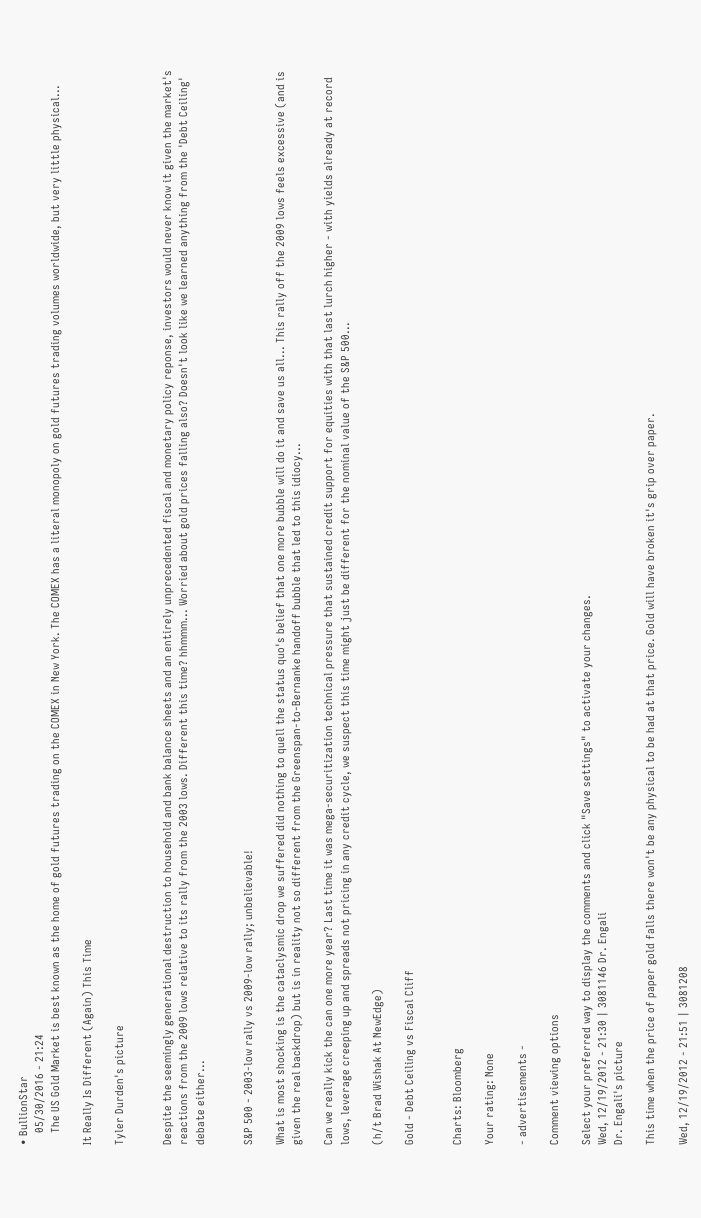• BullionStar
    05/30/2016 - 21:24
    The US Gold Market is best known as the home of gold futures trading on the COMEX in New York. The COMEX has a literal monopoly on gold futures trading volumes worldwide, but very little physical...

It Really Is Different (Again) This Time

Tyler Durden's picture


Despite the seemingly generational destruction to household and bank balance sheets and an entirely unprecedented fiscal and monetary policy reponse, investors would never know it given the market's reactions from the 2009 lows relative to its rally from the 2003 lows. Different this time? hhmmm... Worried about gold prices falling also? Doesn't look like we learned anything from the 'Debt Ceiling' debate either...


S&P 500 - 2003-low rally vs 2009-low rally; unbelievable!

What is most shocking is the cataclysmic drop we suffered did nothing to quell the status quo's belief that one more bubble will do it and save us all... This rally off the 2009 lows feels excessive (and is given the real backdrop) but is in reality not so different from the Greenspan-to-Bernanke handoff bubble that led to this idiocy...

Can we really kick the can one more year? Last time it was mega-securitization technical pressure that sustained credit support for equities with that last lurch higher - with yields already at record lows, leverage creeping up and spreads not pricing in any credit cycle, we suspect this time might just be different for the nominal value of the S&P 500...

(h/t Brad Wishak At NewEdge)

Gold - Debt Ceiling vs Fiscal Cliff


Charts: Bloomberg

Your rating: None

- advertisements -

Comment viewing options

Select your preferred way to display the comments and click "Save settings" to activate your changes.
Wed, 12/19/2012 - 21:30 | 3081146 Dr. Engali
Dr. Engali's picture

This time when the price of paper gold falls there won't be any physical to be had at that price. Gold will have broken it's grip over paper.

Wed, 12/19/2012 - 21:51 | 3081208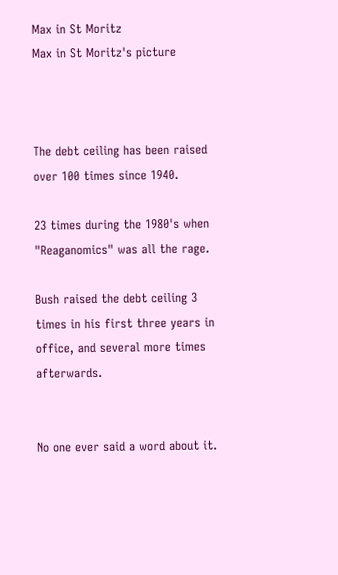Max in St Moritz
Max in St Moritz's picture



The debt ceiling has been raised over 100 times since 1940.

23 times during the 1980's when "Reaganomics" was all the rage.

Bush raised the debt ceiling 3 times in his first three years in office, and several more times afterwards.


No one ever said a word about it.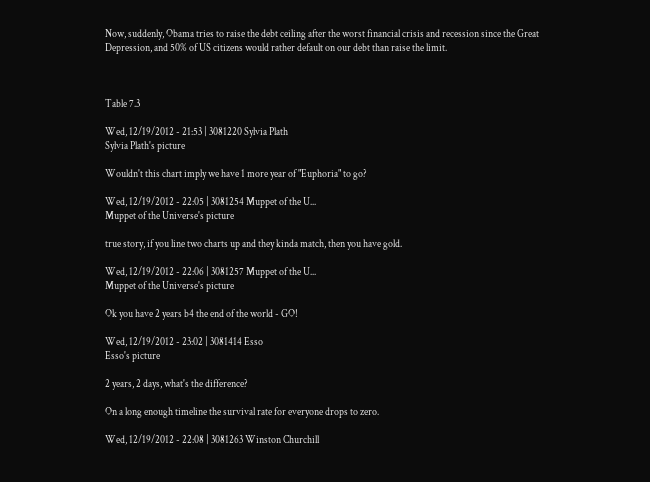Now, suddenly, Obama tries to raise the debt ceiling after the worst financial crisis and recession since the Great Depression, and 50% of US citizens would rather default on our debt than raise the limit.



Table 7.3

Wed, 12/19/2012 - 21:53 | 3081220 Sylvia Plath
Sylvia Plath's picture

Wouldn't this chart imply we have 1 more year of "Euphoria" to go?

Wed, 12/19/2012 - 22:05 | 3081254 Muppet of the U...
Muppet of the Universe's picture

true story, if you line two charts up and they kinda match, then you have gold.

Wed, 12/19/2012 - 22:06 | 3081257 Muppet of the U...
Muppet of the Universe's picture

Ok you have 2 years b4 the end of the world - GO!

Wed, 12/19/2012 - 23:02 | 3081414 Esso
Esso's picture

2 years, 2 days, what's the difference?

On a long enough timeline the survival rate for everyone drops to zero.

Wed, 12/19/2012 - 22:08 | 3081263 Winston Churchill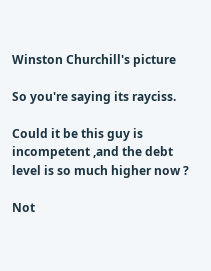Winston Churchill's picture

So you're saying its rayciss.

Could it be this guy is incompetent ,and the debt level is so much higher now ?

Not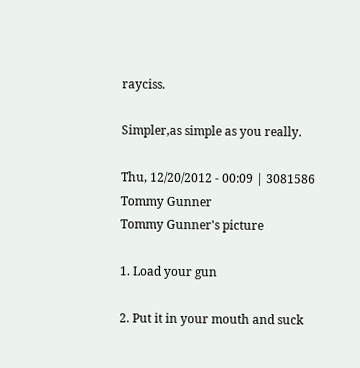rayciss.

Simpler,as simple as you really.

Thu, 12/20/2012 - 00:09 | 3081586 Tommy Gunner
Tommy Gunner's picture

1. Load your gun

2. Put it in your mouth and suck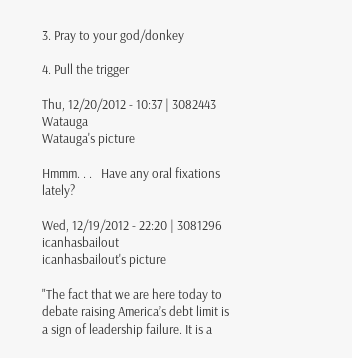3. Pray to your god/donkey

4. Pull the trigger

Thu, 12/20/2012 - 10:37 | 3082443 Watauga
Watauga's picture

Hmmm. . .   Have any oral fixations lately?

Wed, 12/19/2012 - 22:20 | 3081296 icanhasbailout
icanhasbailout's picture

"The fact that we are here today to debate raising America’s debt limit is a sign of leadership failure. It is a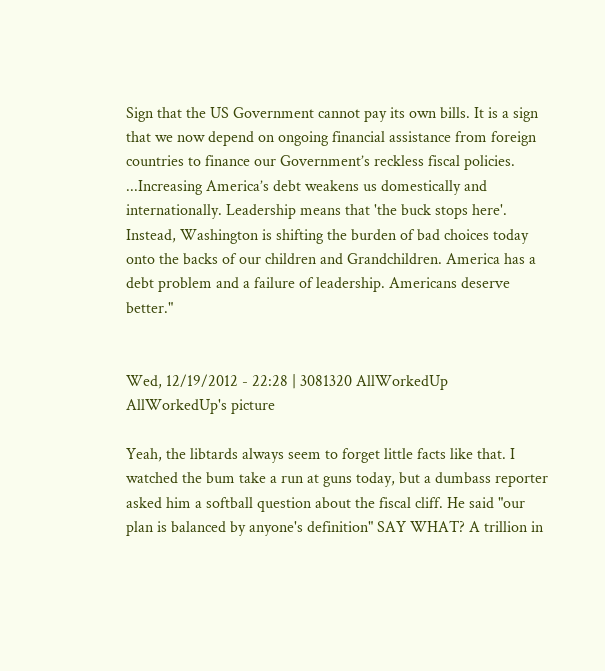Sign that the US Government cannot pay its own bills. It is a sign that we now depend on ongoing financial assistance from foreign countries to finance our Government’s reckless fiscal policies. ...Increasing America’s debt weakens us domestically and internationally. Leadership means that 'the buck stops here'. Instead, Washington is shifting the burden of bad choices today onto the backs of our children and Grandchildren. America has a debt problem and a failure of leadership. Americans deserve better."


Wed, 12/19/2012 - 22:28 | 3081320 AllWorkedUp
AllWorkedUp's picture

Yeah, the libtards always seem to forget little facts like that. I watched the bum take a run at guns today, but a dumbass reporter asked him a softball question about the fiscal cliff. He said "our plan is balanced by anyone's definition" SAY WHAT? A trillion in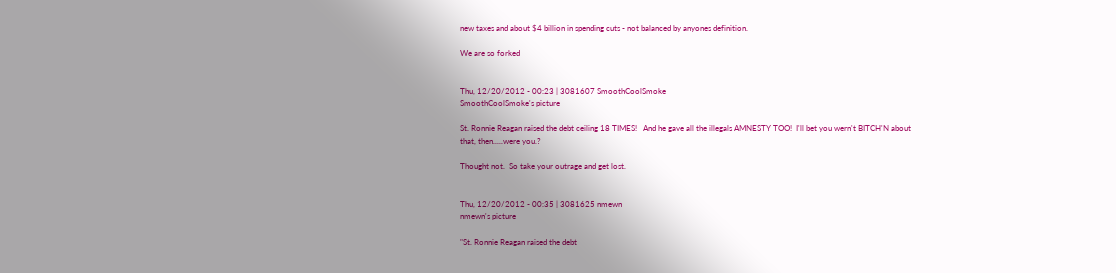new taxes and about $4 billion in spending cuts - not balanced by anyones definition.

We are so forked


Thu, 12/20/2012 - 00:23 | 3081607 SmoothCoolSmoke
SmoothCoolSmoke's picture

St. Ronnie Reagan raised the debt ceiling 18 TIMES!   And he gave all the illegals AMNESTY TOO!  I'll bet you wern't BITCH'N about that, then.....were you.?

Thought not.  So take your outrage and get lost.


Thu, 12/20/2012 - 00:35 | 3081625 nmewn
nmewn's picture

"St. Ronnie Reagan raised the debt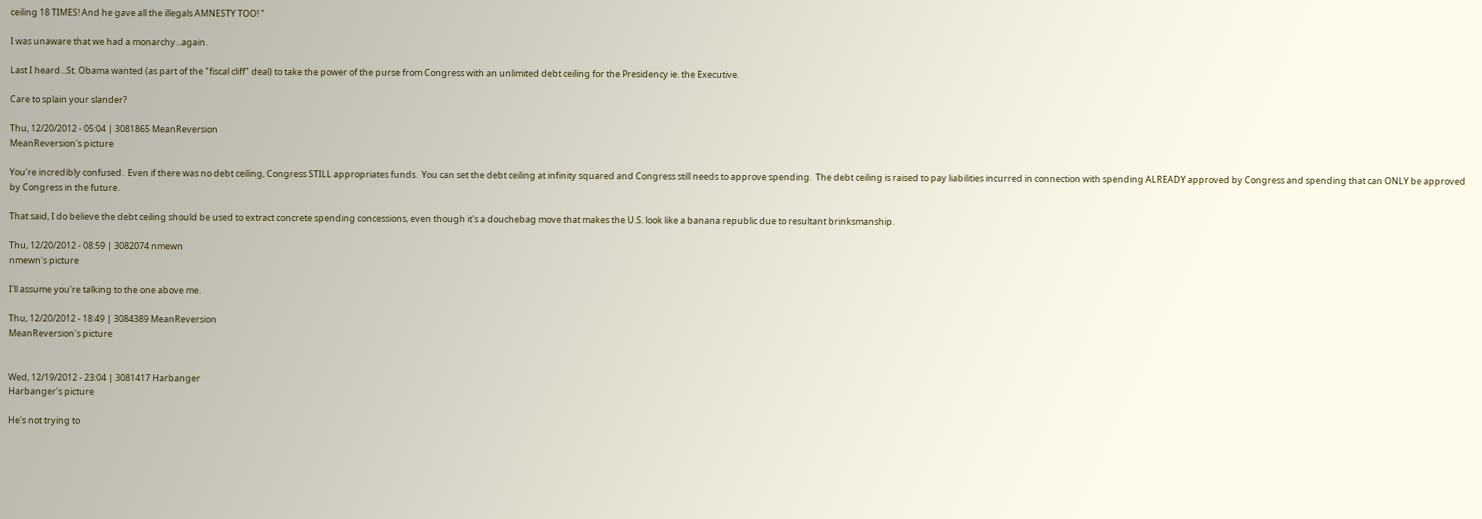ceiling 18 TIMES! And he gave all the illegals AMNESTY TOO! "

I was unaware that we had a monarchy...again.

Last I heard...St. Obama wanted (as part of the "fiscal cliff" deal) to take the power of the purse from Congress with an unlimited debt ceiling for the Presidency ie. the Executive.

Care to splain your slander?

Thu, 12/20/2012 - 05:04 | 3081865 MeanReversion
MeanReversion's picture

You're incredibly confused.  Even if there was no debt ceiling, Congress STILL appropriates funds.  You can set the debt ceiling at infinity squared and Congress still needs to approve spending.  The debt ceiling is raised to pay liabilities incurred in connection with spending ALREADY approved by Congress and spending that can ONLY be approved by Congress in the future.

That said, I do believe the debt ceiling should be used to extract concrete spending concessions, even though it's a douchebag move that makes the U.S. look like a banana republic due to resultant brinksmanship.

Thu, 12/20/2012 - 08:59 | 3082074 nmewn
nmewn's picture

I'll assume you're talking to the one above me.

Thu, 12/20/2012 - 18:49 | 3084389 MeanReversion
MeanReversion's picture


Wed, 12/19/2012 - 23:04 | 3081417 Harbanger
Harbanger's picture

He's not trying to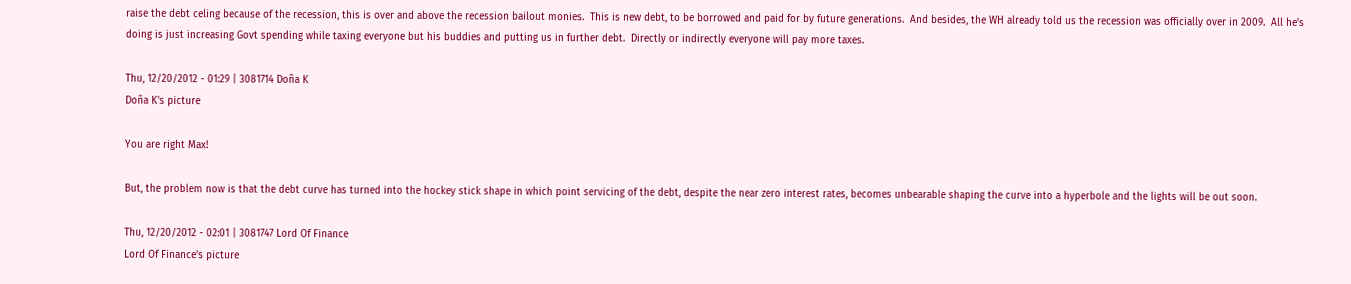raise the debt celing because of the recession, this is over and above the recession bailout monies.  This is new debt, to be borrowed and paid for by future generations.  And besides, the WH already told us the recession was officially over in 2009.  All he's doing is just increasing Govt spending while taxing everyone but his buddies and putting us in further debt.  Directly or indirectly everyone will pay more taxes.

Thu, 12/20/2012 - 01:29 | 3081714 Doña K
Doña K's picture

You are right Max!

But, the problem now is that the debt curve has turned into the hockey stick shape in which point servicing of the debt, despite the near zero interest rates, becomes unbearable shaping the curve into a hyperbole and the lights will be out soon.

Thu, 12/20/2012 - 02:01 | 3081747 Lord Of Finance
Lord Of Finance's picture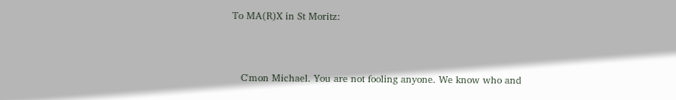To MA(R)X in St Moritz:


   C'mon Michael. You are not fooling anyone. We know who and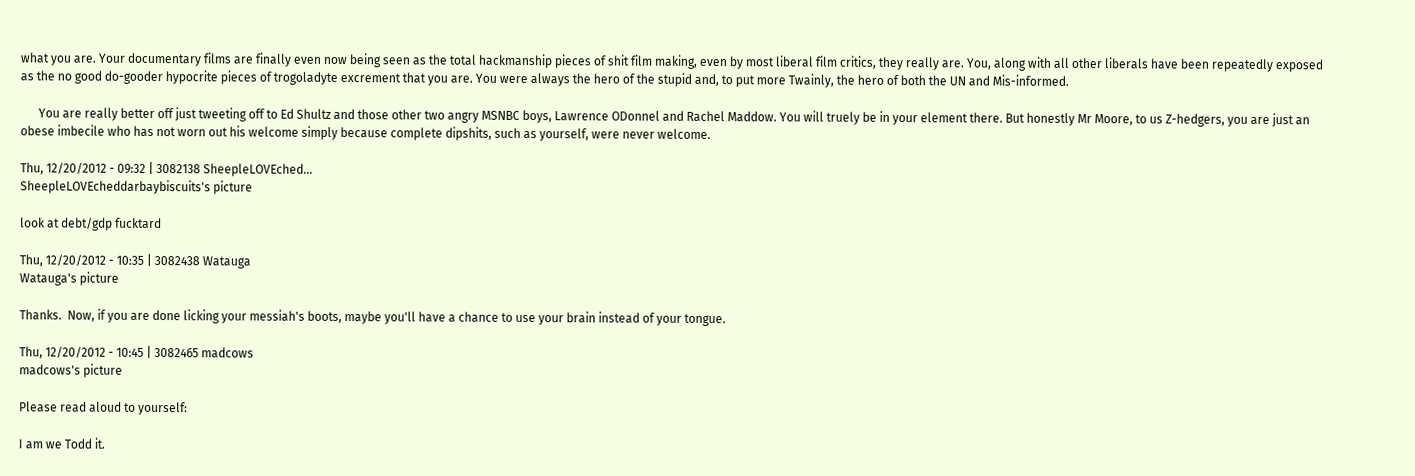what you are. Your documentary films are finally even now being seen as the total hackmanship pieces of shit film making, even by most liberal film critics, they really are. You, along with all other liberals have been repeatedly exposed as the no good do-gooder hypocrite pieces of trogoladyte excrement that you are. You were always the hero of the stupid and, to put more Twainly, the hero of both the UN and Mis-informed.

      You are really better off just tweeting off to Ed Shultz and those other two angry MSNBC boys, Lawrence ODonnel and Rachel Maddow. You will truely be in your element there. But honestly Mr Moore, to us Z-hedgers, you are just an obese imbecile who has not worn out his welcome simply because complete dipshits, such as yourself, were never welcome.

Thu, 12/20/2012 - 09:32 | 3082138 SheepleLOVEched...
SheepleLOVEcheddarbaybiscuits's picture

look at debt/gdp fucktard

Thu, 12/20/2012 - 10:35 | 3082438 Watauga
Watauga's picture

Thanks.  Now, if you are done licking your messiah's boots, maybe you'll have a chance to use your brain instead of your tongue.

Thu, 12/20/2012 - 10:45 | 3082465 madcows
madcows's picture

Please read aloud to yourself:

I am we Todd it.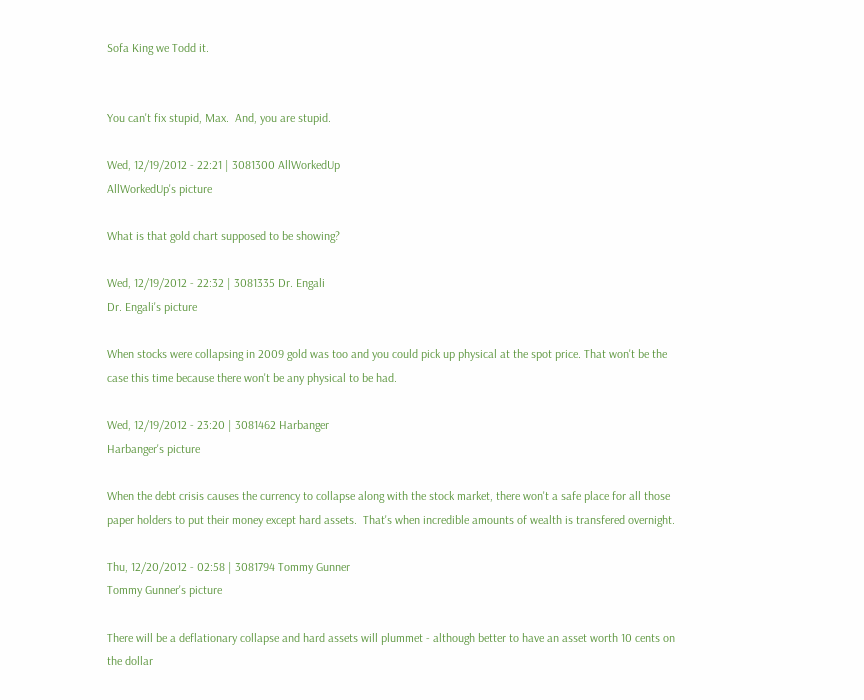Sofa King we Todd it.


You can't fix stupid, Max.  And, you are stupid.

Wed, 12/19/2012 - 22:21 | 3081300 AllWorkedUp
AllWorkedUp's picture

What is that gold chart supposed to be showing?

Wed, 12/19/2012 - 22:32 | 3081335 Dr. Engali
Dr. Engali's picture

When stocks were collapsing in 2009 gold was too and you could pick up physical at the spot price. That won't be the case this time because there won't be any physical to be had.

Wed, 12/19/2012 - 23:20 | 3081462 Harbanger
Harbanger's picture

When the debt crisis causes the currency to collapse along with the stock market, there won't a safe place for all those paper holders to put their money except hard assets.  That's when incredible amounts of wealth is transfered overnight.

Thu, 12/20/2012 - 02:58 | 3081794 Tommy Gunner
Tommy Gunner's picture

There will be a deflationary collapse and hard assets will plummet - although better to have an asset worth 10 cents on the dollar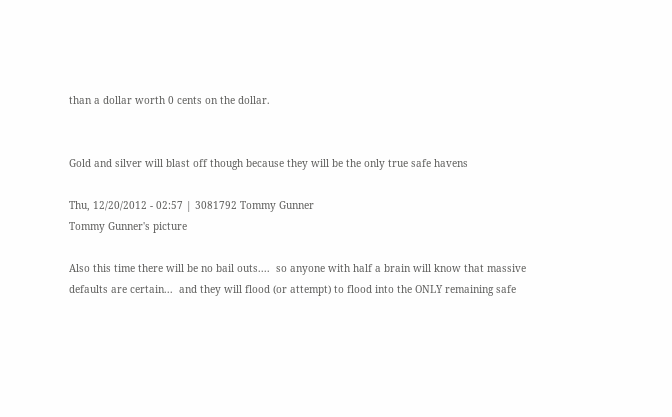than a dollar worth 0 cents on the dollar.


Gold and silver will blast off though because they will be the only true safe havens

Thu, 12/20/2012 - 02:57 | 3081792 Tommy Gunner
Tommy Gunner's picture

Also this time there will be no bail outs....  so anyone with half a brain will know that massive defaults are certain...  and they will flood (or attempt) to flood into the ONLY remaining safe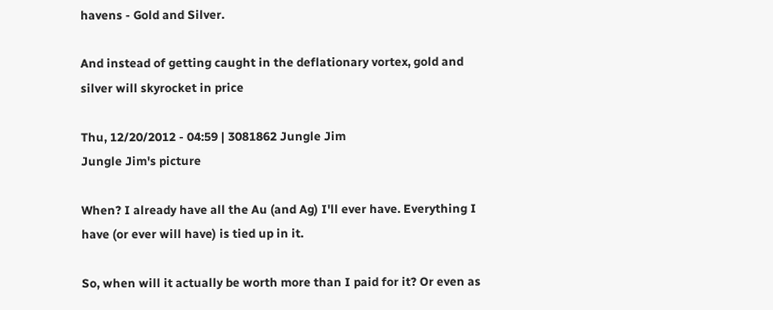havens - Gold and Silver.

And instead of getting caught in the deflationary vortex, gold and silver will skyrocket in price

Thu, 12/20/2012 - 04:59 | 3081862 Jungle Jim
Jungle Jim's picture

When? I already have all the Au (and Ag) I'll ever have. Everything I have (or ever will have) is tied up in it.

So, when will it actually be worth more than I paid for it? Or even as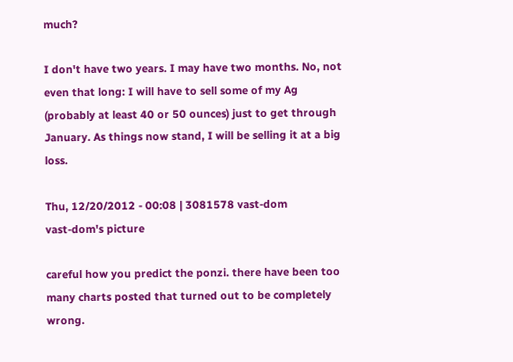much?

I don't have two years. I may have two months. No, not even that long: I will have to sell some of my Ag (probably at least 40 or 50 ounces) just to get through January. As things now stand, I will be selling it at a big loss.

Thu, 12/20/2012 - 00:08 | 3081578 vast-dom
vast-dom's picture

careful how you predict the ponzi. there have been too many charts posted that turned out to be completely wrong.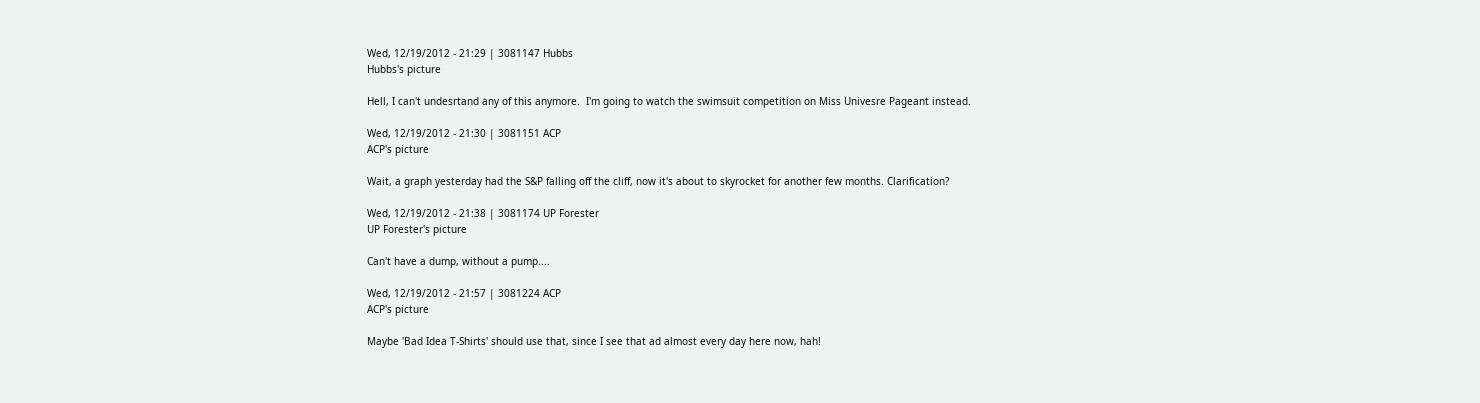Wed, 12/19/2012 - 21:29 | 3081147 Hubbs
Hubbs's picture

Hell, I can't undesrtand any of this anymore.  I'm going to watch the swimsuit competition on Miss Univesre Pageant instead.

Wed, 12/19/2012 - 21:30 | 3081151 ACP
ACP's picture

Wait, a graph yesterday had the S&P falling off the cliff, now it's about to skyrocket for another few months. Clarification?

Wed, 12/19/2012 - 21:38 | 3081174 UP Forester
UP Forester's picture

Can't have a dump, without a pump....

Wed, 12/19/2012 - 21:57 | 3081224 ACP
ACP's picture

Maybe 'Bad Idea T-Shirts' should use that, since I see that ad almost every day here now, hah!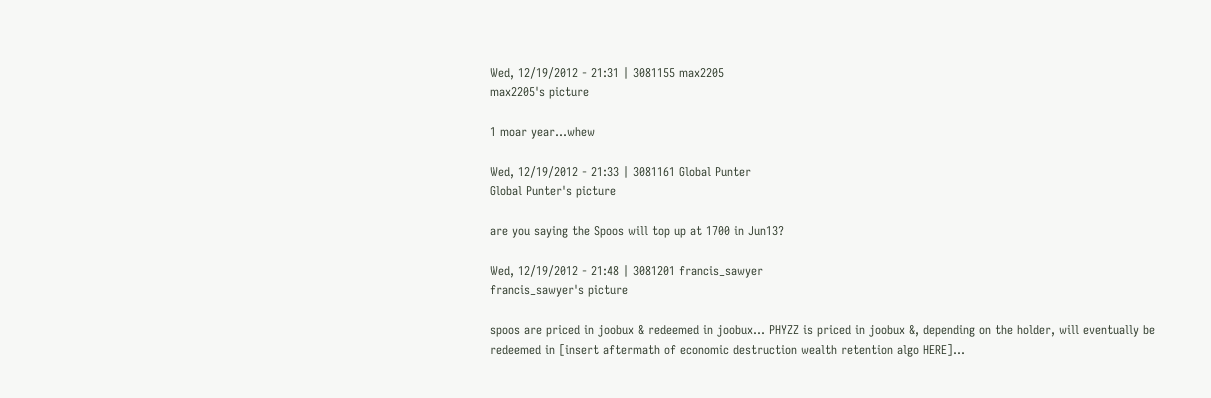Wed, 12/19/2012 - 21:31 | 3081155 max2205
max2205's picture

1 moar year...whew

Wed, 12/19/2012 - 21:33 | 3081161 Global Punter
Global Punter's picture

are you saying the Spoos will top up at 1700 in Jun13?

Wed, 12/19/2012 - 21:48 | 3081201 francis_sawyer
francis_sawyer's picture

spoos are priced in joobux & redeemed in joobux... PHYZZ is priced in joobux &, depending on the holder, will eventually be redeemed in [insert aftermath of economic destruction wealth retention algo HERE]...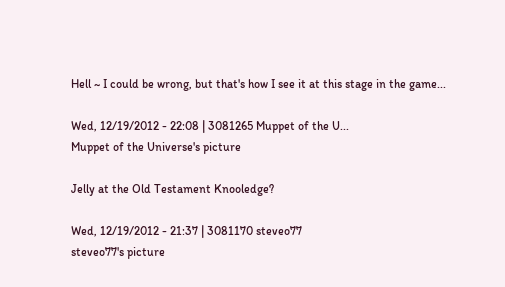Hell ~ I could be wrong, but that's how I see it at this stage in the game...

Wed, 12/19/2012 - 22:08 | 3081265 Muppet of the U...
Muppet of the Universe's picture

Jelly at the Old Testament Knooledge?

Wed, 12/19/2012 - 21:37 | 3081170 steveo77
steveo77's picture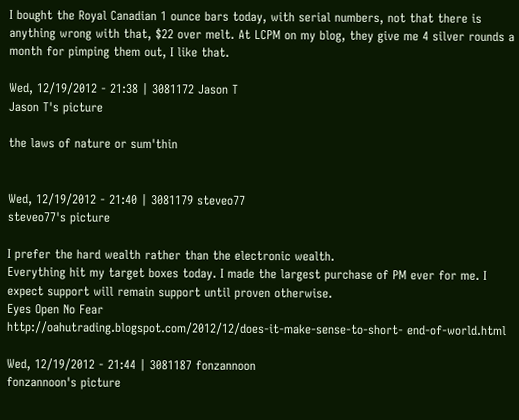I bought the Royal Canadian 1 ounce bars today, with serial numbers, not that there is anything wrong with that, $22 over melt. At LCPM on my blog, they give me 4 silver rounds a month for pimping them out, I like that.

Wed, 12/19/2012 - 21:38 | 3081172 Jason T
Jason T's picture

the laws of nature or sum'thin


Wed, 12/19/2012 - 21:40 | 3081179 steveo77
steveo77's picture

I prefer the hard wealth rather than the electronic wealth.
Everything hit my target boxes today. I made the largest purchase of PM ever for me. I expect support will remain support until proven otherwise.
Eyes Open No Fear
http://oahutrading.blogspot.com/2012/12/does-it-make-sense-to-short- end-of-world.html

Wed, 12/19/2012 - 21:44 | 3081187 fonzannoon
fonzannoon's picture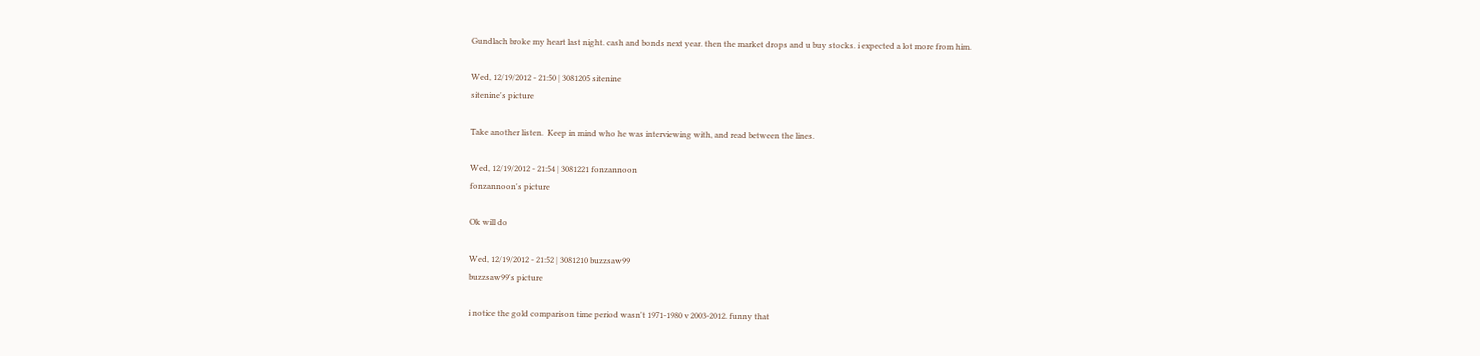Gundlach broke my heart last night. cash and bonds next year. then the market drops and u buy stocks. i expected a lot more from him.

Wed, 12/19/2012 - 21:50 | 3081205 sitenine
sitenine's picture

Take another listen.  Keep in mind who he was interviewing with, and read between the lines.

Wed, 12/19/2012 - 21:54 | 3081221 fonzannoon
fonzannoon's picture

Ok will do

Wed, 12/19/2012 - 21:52 | 3081210 buzzsaw99
buzzsaw99's picture

i notice the gold comparison time period wasn't 1971-1980 v 2003-2012. funny that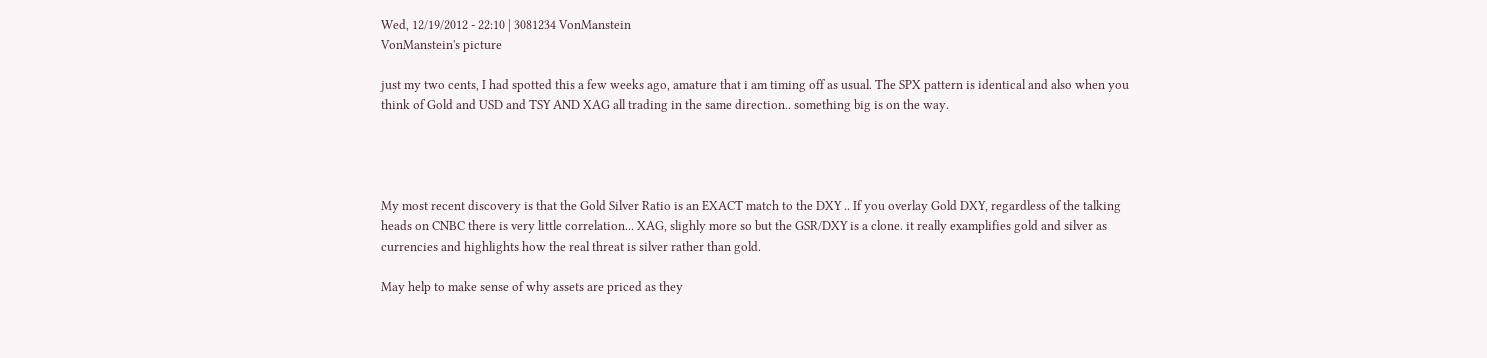Wed, 12/19/2012 - 22:10 | 3081234 VonManstein
VonManstein's picture

just my two cents, I had spotted this a few weeks ago, amature that i am timing off as usual. The SPX pattern is identical and also when you think of Gold and USD and TSY AND XAG all trading in the same direction.. something big is on the way.




My most recent discovery is that the Gold Silver Ratio is an EXACT match to the DXY .. If you overlay Gold DXY, regardless of the talking heads on CNBC there is very little correlation... XAG, slighly more so but the GSR/DXY is a clone. it really examplifies gold and silver as currencies and highlights how the real threat is silver rather than gold.

May help to make sense of why assets are priced as they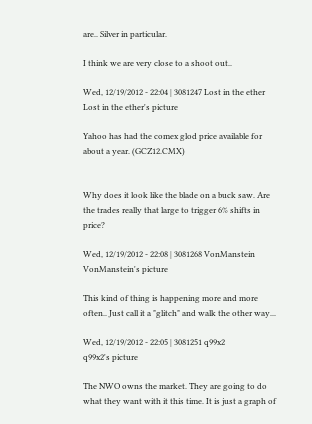are.. Silver in particular.

I think we are very close to a shoot out..

Wed, 12/19/2012 - 22:04 | 3081247 Lost in the ether
Lost in the ether's picture

Yahoo has had the comex glod price available for about a year. (GCZ12.CMX)


Why does it look like the blade on a buck saw. Are the trades really that large to trigger 6% shifts in price?

Wed, 12/19/2012 - 22:08 | 3081268 VonManstein
VonManstein's picture

This kind of thing is happening more and more often.. Just call it a "glitch" and walk the other way...

Wed, 12/19/2012 - 22:05 | 3081251 q99x2
q99x2's picture

The NWO owns the market. They are going to do what they want with it this time. It is just a graph of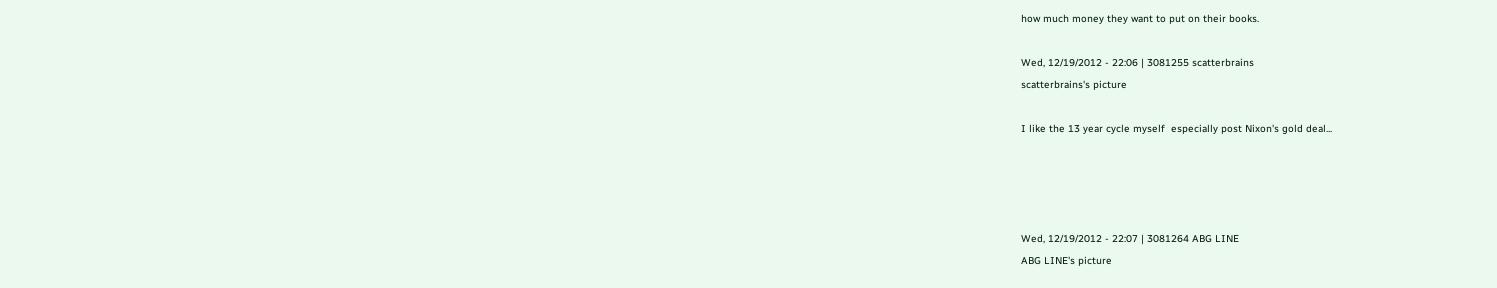how much money they want to put on their books.

Wed, 12/19/2012 - 22:06 | 3081255 scatterbrains
scatterbrains's picture

I like the 13 year cycle myself  especially post Nixon's gold deal...




Wed, 12/19/2012 - 22:07 | 3081264 ABG LINE
ABG LINE's picture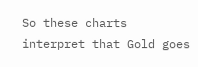So these charts interpret that Gold goes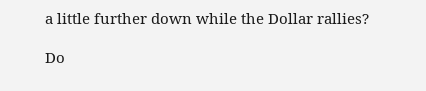a little further down while the Dollar rallies?

Do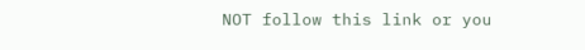NOT follow this link or you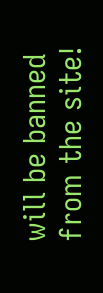will be banned from the site!